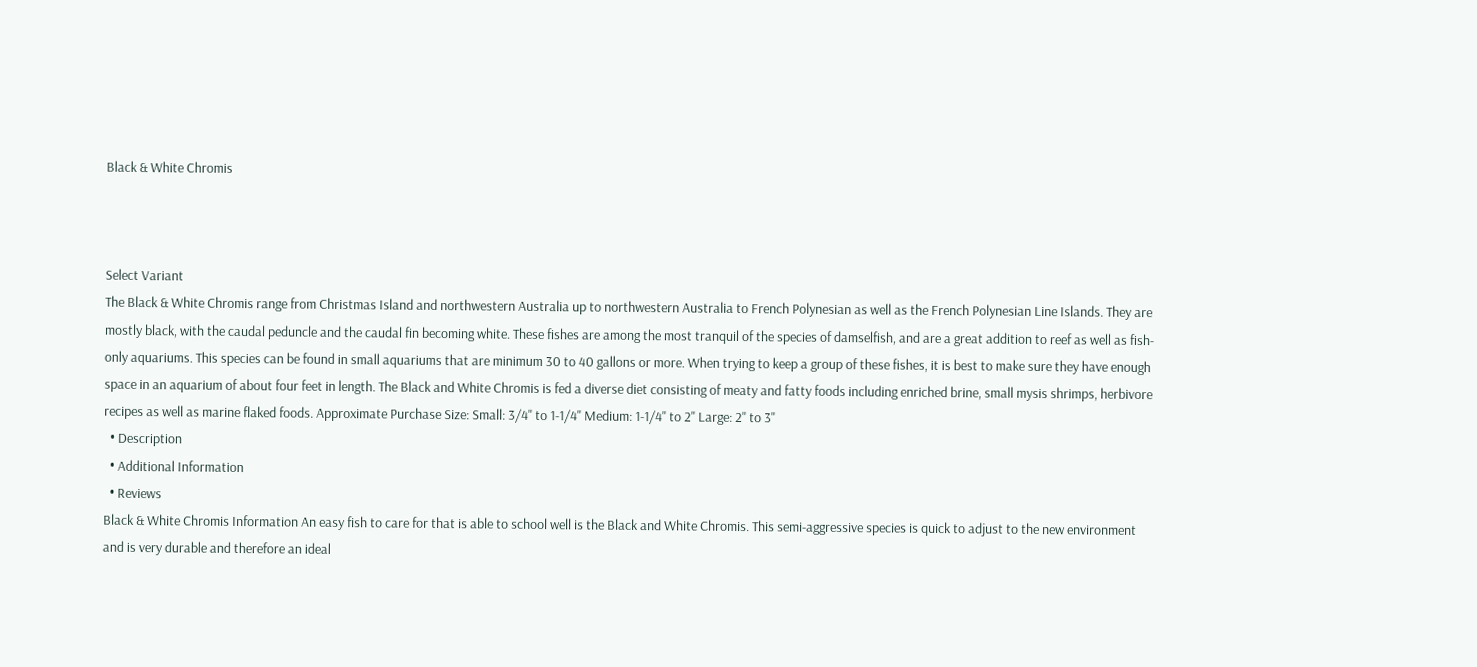Black & White Chromis



Select Variant
The Black & White Chromis range from Christmas Island and northwestern Australia up to northwestern Australia to French Polynesian as well as the French Polynesian Line Islands. They are mostly black, with the caudal peduncle and the caudal fin becoming white. These fishes are among the most tranquil of the species of damselfish, and are a great addition to reef as well as fish-only aquariums. This species can be found in small aquariums that are minimum 30 to 40 gallons or more. When trying to keep a group of these fishes, it is best to make sure they have enough space in an aquarium of about four feet in length. The Black and White Chromis is fed a diverse diet consisting of meaty and fatty foods including enriched brine, small mysis shrimps, herbivore recipes as well as marine flaked foods. Approximate Purchase Size: Small: 3/4" to 1-1/4" Medium: 1-1/4" to 2" Large: 2" to 3"
  • Description
  • Additional Information
  • Reviews
Black & White Chromis Information An easy fish to care for that is able to school well is the Black and White Chromis. This semi-aggressive species is quick to adjust to the new environment and is very durable and therefore an ideal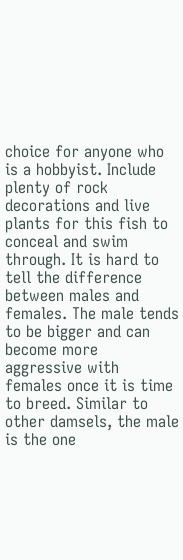choice for anyone who is a hobbyist. Include plenty of rock decorations and live plants for this fish to conceal and swim through. It is hard to tell the difference between males and females. The male tends to be bigger and can become more aggressive with females once it is time to breed. Similar to other damsels, the male is the one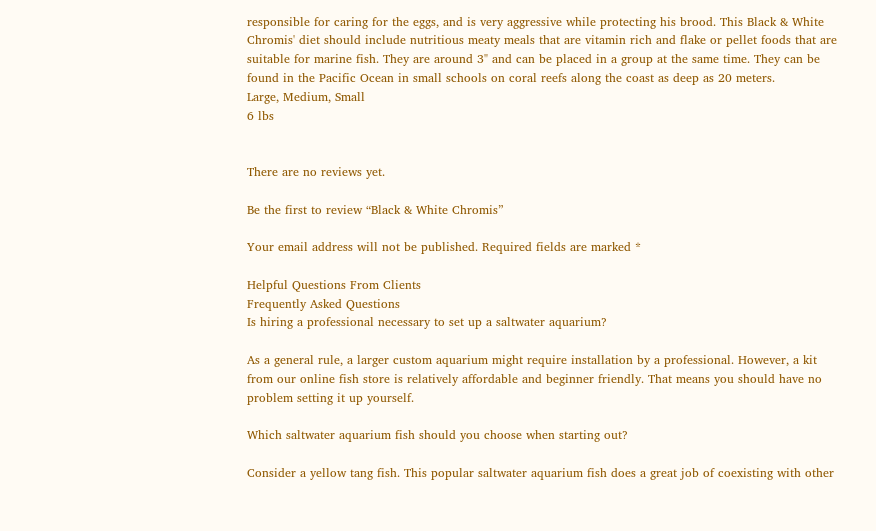responsible for caring for the eggs, and is very aggressive while protecting his brood. This Black & White Chromis' diet should include nutritious meaty meals that are vitamin rich and flake or pellet foods that are suitable for marine fish. They are around 3" and can be placed in a group at the same time. They can be found in the Pacific Ocean in small schools on coral reefs along the coast as deep as 20 meters.
Large, Medium, Small
6 lbs


There are no reviews yet.

Be the first to review “Black & White Chromis”

Your email address will not be published. Required fields are marked *

Helpful Questions From Clients
Frequently Asked Questions
Is hiring a professional necessary to set up a saltwater aquarium?

As a general rule, a larger custom aquarium might require installation by a professional. However, a kit from our online fish store is relatively affordable and beginner friendly. That means you should have no problem setting it up yourself.

Which saltwater aquarium fish should you choose when starting out?

Consider a yellow tang fish. This popular saltwater aquarium fish does a great job of coexisting with other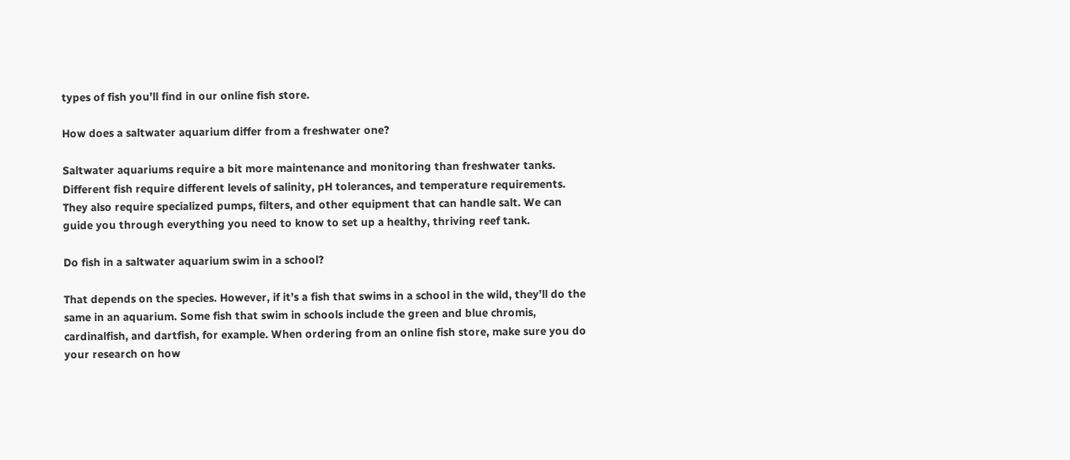types of fish you’ll find in our online fish store.

How does a saltwater aquarium differ from a freshwater one?

Saltwater aquariums require a bit more maintenance and monitoring than freshwater tanks. Different fish require different levels of salinity, pH tolerances, and temperature requirements. They also require specialized pumps, filters, and other equipment that can handle salt. We can guide you through everything you need to know to set up a healthy, thriving reef tank.

Do fish in a saltwater aquarium swim in a school?

That depends on the species. However, if it’s a fish that swims in a school in the wild, they’ll do the same in an aquarium. Some fish that swim in schools include the green and blue chromis, cardinalfish, and dartfish, for example. When ordering from an online fish store, make sure you do your research on how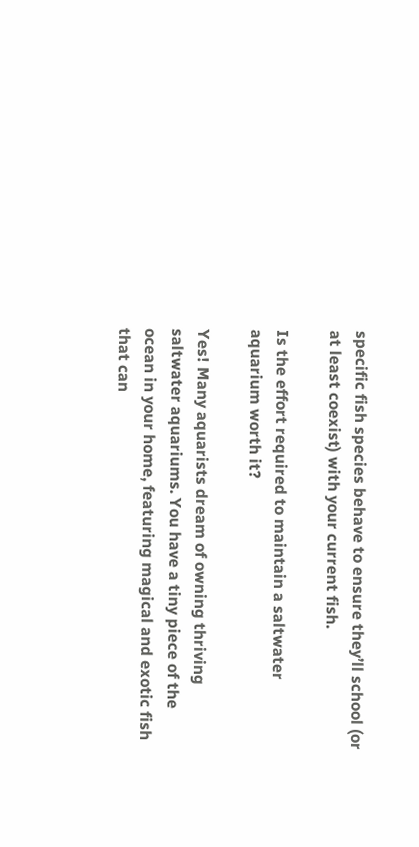specific fish species behave to ensure they’ll school (or at least coexist) with your current fish.

Is the effort required to maintain a saltwater aquarium worth it?

Yes! Many aquarists dream of owning thriving saltwater aquariums. You have a tiny piece of the ocean in your home, featuring magical and exotic fish that can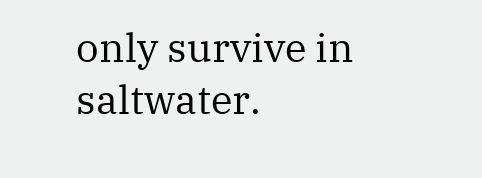only survive in saltwater.